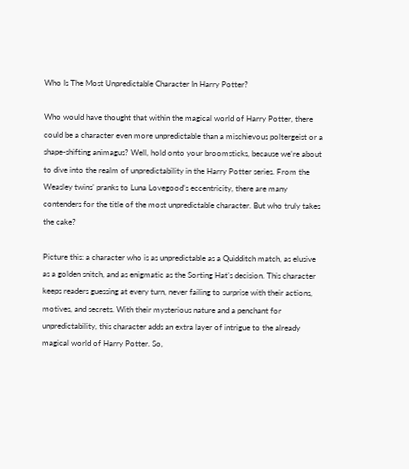Who Is The Most Unpredictable Character In Harry Potter?

Who would have thought that within the magical world of Harry Potter, there could be a character even more unpredictable than a mischievous poltergeist or a shape-shifting animagus? Well, hold onto your broomsticks, because we’re about to dive into the realm of unpredictability in the Harry Potter series. From the Weasley twins’ pranks to Luna Lovegood’s eccentricity, there are many contenders for the title of the most unpredictable character. But who truly takes the cake?

Picture this: a character who is as unpredictable as a Quidditch match, as elusive as a golden snitch, and as enigmatic as the Sorting Hat’s decision. This character keeps readers guessing at every turn, never failing to surprise with their actions, motives, and secrets. With their mysterious nature and a penchant for unpredictability, this character adds an extra layer of intrigue to the already magical world of Harry Potter. So,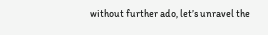without further ado, let’s unravel the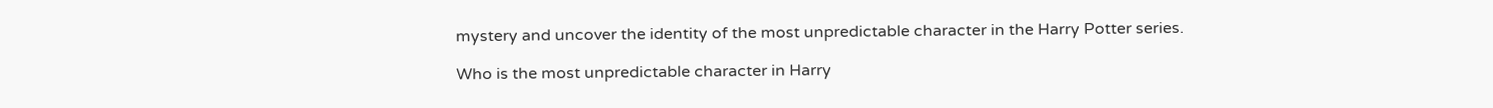mystery and uncover the identity of the most unpredictable character in the Harry Potter series.

Who is the most unpredictable character in Harry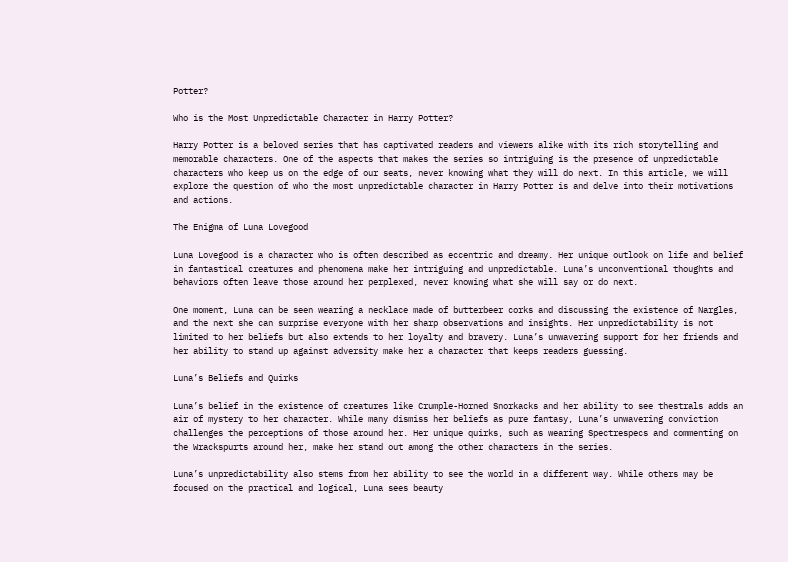Potter?

Who is the Most Unpredictable Character in Harry Potter?

Harry Potter is a beloved series that has captivated readers and viewers alike with its rich storytelling and memorable characters. One of the aspects that makes the series so intriguing is the presence of unpredictable characters who keep us on the edge of our seats, never knowing what they will do next. In this article, we will explore the question of who the most unpredictable character in Harry Potter is and delve into their motivations and actions.

The Enigma of Luna Lovegood

Luna Lovegood is a character who is often described as eccentric and dreamy. Her unique outlook on life and belief in fantastical creatures and phenomena make her intriguing and unpredictable. Luna’s unconventional thoughts and behaviors often leave those around her perplexed, never knowing what she will say or do next.

One moment, Luna can be seen wearing a necklace made of butterbeer corks and discussing the existence of Nargles, and the next she can surprise everyone with her sharp observations and insights. Her unpredictability is not limited to her beliefs but also extends to her loyalty and bravery. Luna’s unwavering support for her friends and her ability to stand up against adversity make her a character that keeps readers guessing.

Luna’s Beliefs and Quirks

Luna’s belief in the existence of creatures like Crumple-Horned Snorkacks and her ability to see thestrals adds an air of mystery to her character. While many dismiss her beliefs as pure fantasy, Luna’s unwavering conviction challenges the perceptions of those around her. Her unique quirks, such as wearing Spectrespecs and commenting on the Wrackspurts around her, make her stand out among the other characters in the series.

Luna’s unpredictability also stems from her ability to see the world in a different way. While others may be focused on the practical and logical, Luna sees beauty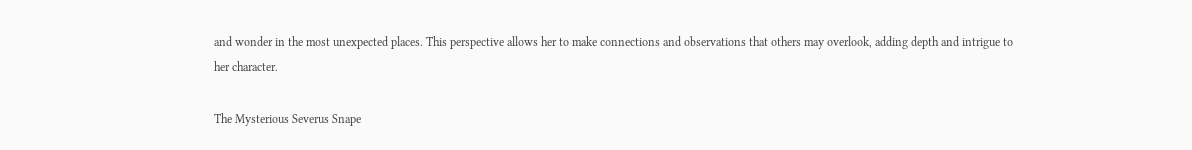and wonder in the most unexpected places. This perspective allows her to make connections and observations that others may overlook, adding depth and intrigue to her character.

The Mysterious Severus Snape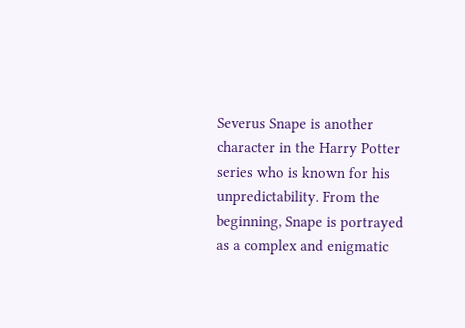Severus Snape is another character in the Harry Potter series who is known for his unpredictability. From the beginning, Snape is portrayed as a complex and enigmatic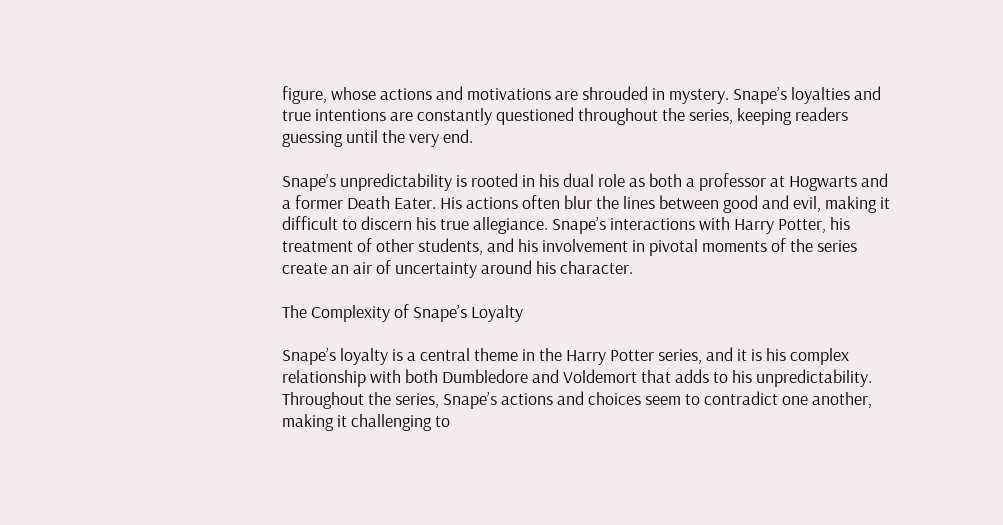figure, whose actions and motivations are shrouded in mystery. Snape’s loyalties and true intentions are constantly questioned throughout the series, keeping readers guessing until the very end.

Snape’s unpredictability is rooted in his dual role as both a professor at Hogwarts and a former Death Eater. His actions often blur the lines between good and evil, making it difficult to discern his true allegiance. Snape’s interactions with Harry Potter, his treatment of other students, and his involvement in pivotal moments of the series create an air of uncertainty around his character.

The Complexity of Snape’s Loyalty

Snape’s loyalty is a central theme in the Harry Potter series, and it is his complex relationship with both Dumbledore and Voldemort that adds to his unpredictability. Throughout the series, Snape’s actions and choices seem to contradict one another, making it challenging to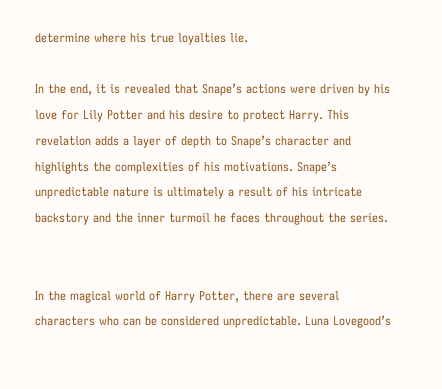determine where his true loyalties lie.

In the end, it is revealed that Snape’s actions were driven by his love for Lily Potter and his desire to protect Harry. This revelation adds a layer of depth to Snape’s character and highlights the complexities of his motivations. Snape’s unpredictable nature is ultimately a result of his intricate backstory and the inner turmoil he faces throughout the series.


In the magical world of Harry Potter, there are several characters who can be considered unpredictable. Luna Lovegood’s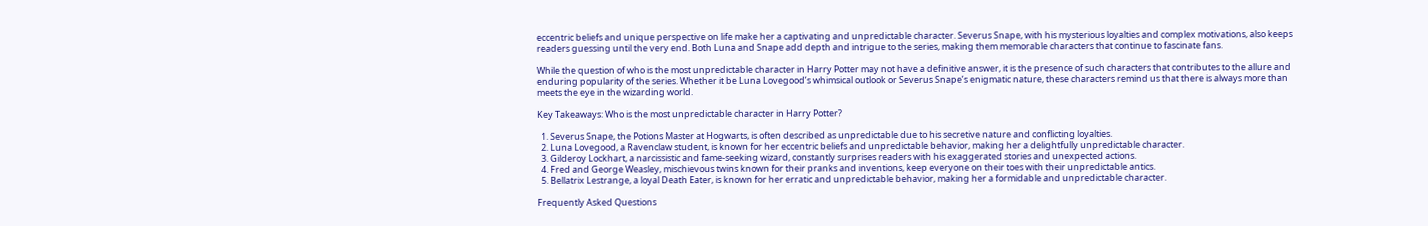eccentric beliefs and unique perspective on life make her a captivating and unpredictable character. Severus Snape, with his mysterious loyalties and complex motivations, also keeps readers guessing until the very end. Both Luna and Snape add depth and intrigue to the series, making them memorable characters that continue to fascinate fans.

While the question of who is the most unpredictable character in Harry Potter may not have a definitive answer, it is the presence of such characters that contributes to the allure and enduring popularity of the series. Whether it be Luna Lovegood’s whimsical outlook or Severus Snape’s enigmatic nature, these characters remind us that there is always more than meets the eye in the wizarding world.

Key Takeaways: Who is the most unpredictable character in Harry Potter?

  1. Severus Snape, the Potions Master at Hogwarts, is often described as unpredictable due to his secretive nature and conflicting loyalties.
  2. Luna Lovegood, a Ravenclaw student, is known for her eccentric beliefs and unpredictable behavior, making her a delightfully unpredictable character.
  3. Gilderoy Lockhart, a narcissistic and fame-seeking wizard, constantly surprises readers with his exaggerated stories and unexpected actions.
  4. Fred and George Weasley, mischievous twins known for their pranks and inventions, keep everyone on their toes with their unpredictable antics.
  5. Bellatrix Lestrange, a loyal Death Eater, is known for her erratic and unpredictable behavior, making her a formidable and unpredictable character.

Frequently Asked Questions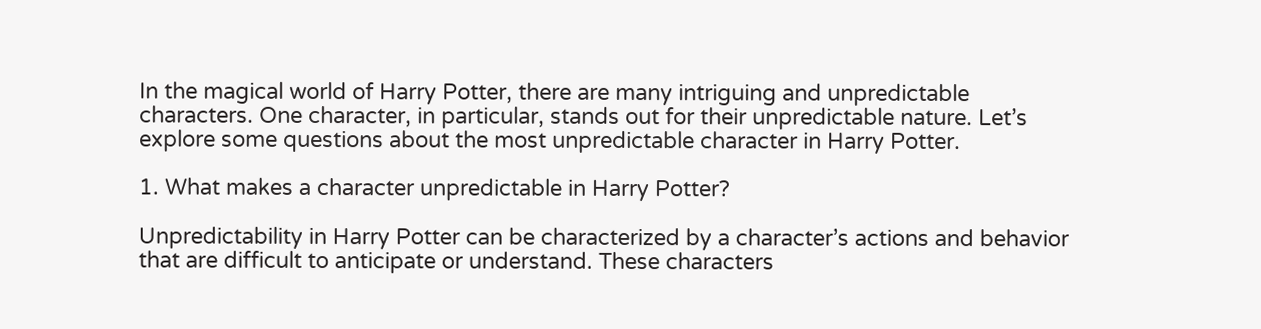In the magical world of Harry Potter, there are many intriguing and unpredictable characters. One character, in particular, stands out for their unpredictable nature. Let’s explore some questions about the most unpredictable character in Harry Potter.

1. What makes a character unpredictable in Harry Potter?

Unpredictability in Harry Potter can be characterized by a character’s actions and behavior that are difficult to anticipate or understand. These characters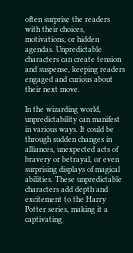often surprise the readers with their choices, motivations, or hidden agendas. Unpredictable characters can create tension and suspense, keeping readers engaged and curious about their next move.

In the wizarding world, unpredictability can manifest in various ways. It could be through sudden changes in alliances, unexpected acts of bravery or betrayal, or even surprising displays of magical abilities. These unpredictable characters add depth and excitement to the Harry Potter series, making it a captivating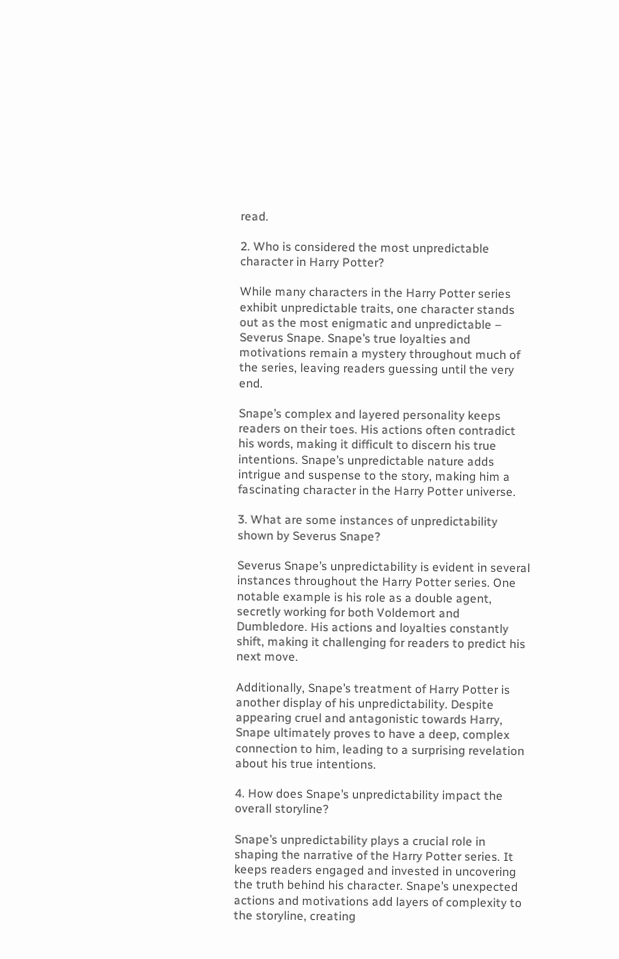read.

2. Who is considered the most unpredictable character in Harry Potter?

While many characters in the Harry Potter series exhibit unpredictable traits, one character stands out as the most enigmatic and unpredictable – Severus Snape. Snape’s true loyalties and motivations remain a mystery throughout much of the series, leaving readers guessing until the very end.

Snape’s complex and layered personality keeps readers on their toes. His actions often contradict his words, making it difficult to discern his true intentions. Snape’s unpredictable nature adds intrigue and suspense to the story, making him a fascinating character in the Harry Potter universe.

3. What are some instances of unpredictability shown by Severus Snape?

Severus Snape’s unpredictability is evident in several instances throughout the Harry Potter series. One notable example is his role as a double agent, secretly working for both Voldemort and Dumbledore. His actions and loyalties constantly shift, making it challenging for readers to predict his next move.

Additionally, Snape’s treatment of Harry Potter is another display of his unpredictability. Despite appearing cruel and antagonistic towards Harry, Snape ultimately proves to have a deep, complex connection to him, leading to a surprising revelation about his true intentions.

4. How does Snape’s unpredictability impact the overall storyline?

Snape’s unpredictability plays a crucial role in shaping the narrative of the Harry Potter series. It keeps readers engaged and invested in uncovering the truth behind his character. Snape’s unexpected actions and motivations add layers of complexity to the storyline, creating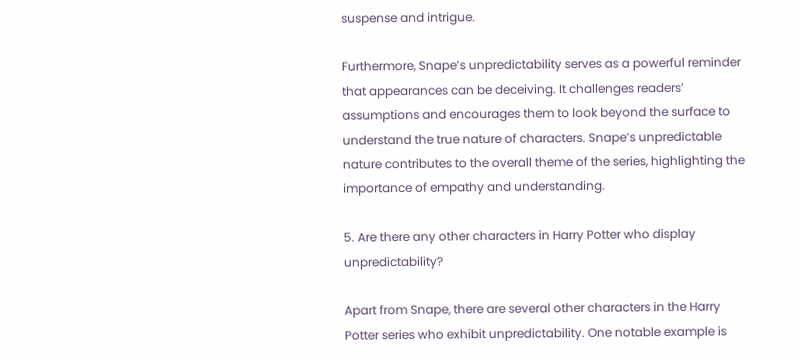suspense and intrigue.

Furthermore, Snape’s unpredictability serves as a powerful reminder that appearances can be deceiving. It challenges readers’ assumptions and encourages them to look beyond the surface to understand the true nature of characters. Snape’s unpredictable nature contributes to the overall theme of the series, highlighting the importance of empathy and understanding.

5. Are there any other characters in Harry Potter who display unpredictability?

Apart from Snape, there are several other characters in the Harry Potter series who exhibit unpredictability. One notable example is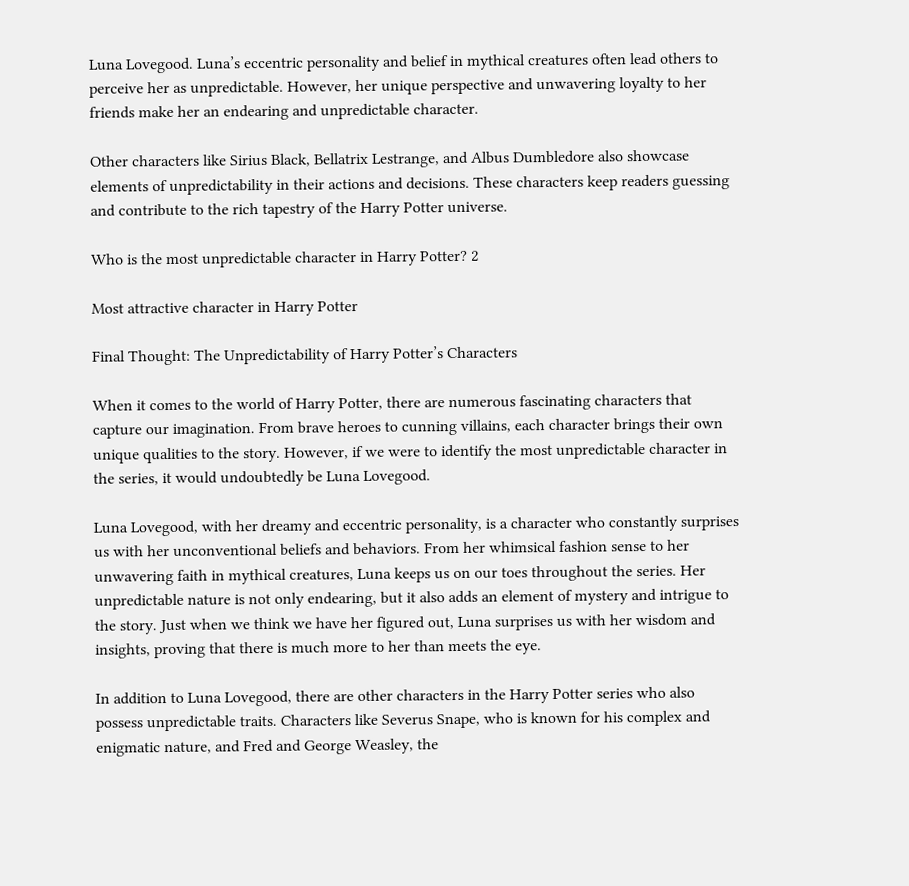Luna Lovegood. Luna’s eccentric personality and belief in mythical creatures often lead others to perceive her as unpredictable. However, her unique perspective and unwavering loyalty to her friends make her an endearing and unpredictable character.

Other characters like Sirius Black, Bellatrix Lestrange, and Albus Dumbledore also showcase elements of unpredictability in their actions and decisions. These characters keep readers guessing and contribute to the rich tapestry of the Harry Potter universe.

Who is the most unpredictable character in Harry Potter? 2

Most attractive character in Harry Potter

Final Thought: The Unpredictability of Harry Potter’s Characters

When it comes to the world of Harry Potter, there are numerous fascinating characters that capture our imagination. From brave heroes to cunning villains, each character brings their own unique qualities to the story. However, if we were to identify the most unpredictable character in the series, it would undoubtedly be Luna Lovegood.

Luna Lovegood, with her dreamy and eccentric personality, is a character who constantly surprises us with her unconventional beliefs and behaviors. From her whimsical fashion sense to her unwavering faith in mythical creatures, Luna keeps us on our toes throughout the series. Her unpredictable nature is not only endearing, but it also adds an element of mystery and intrigue to the story. Just when we think we have her figured out, Luna surprises us with her wisdom and insights, proving that there is much more to her than meets the eye.

In addition to Luna Lovegood, there are other characters in the Harry Potter series who also possess unpredictable traits. Characters like Severus Snape, who is known for his complex and enigmatic nature, and Fred and George Weasley, the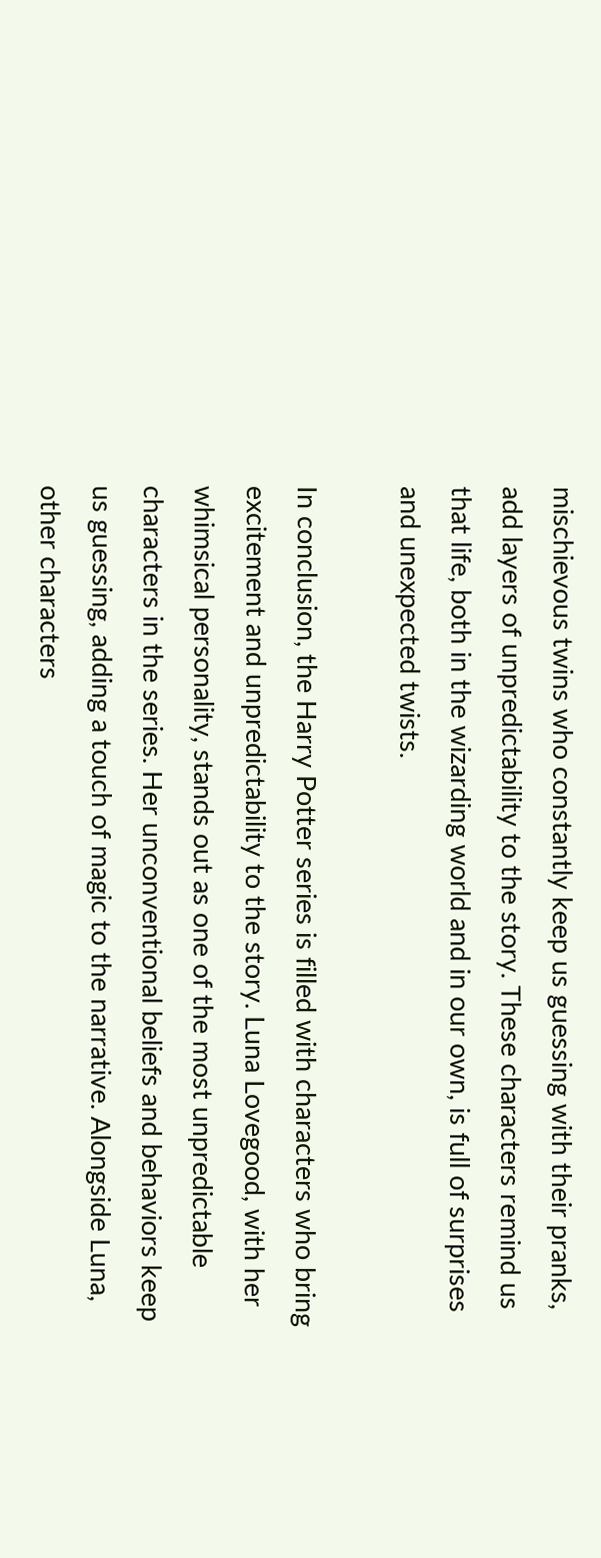mischievous twins who constantly keep us guessing with their pranks, add layers of unpredictability to the story. These characters remind us that life, both in the wizarding world and in our own, is full of surprises and unexpected twists.

In conclusion, the Harry Potter series is filled with characters who bring excitement and unpredictability to the story. Luna Lovegood, with her whimsical personality, stands out as one of the most unpredictable characters in the series. Her unconventional beliefs and behaviors keep us guessing, adding a touch of magic to the narrative. Alongside Luna, other characters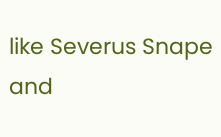like Severus Snape and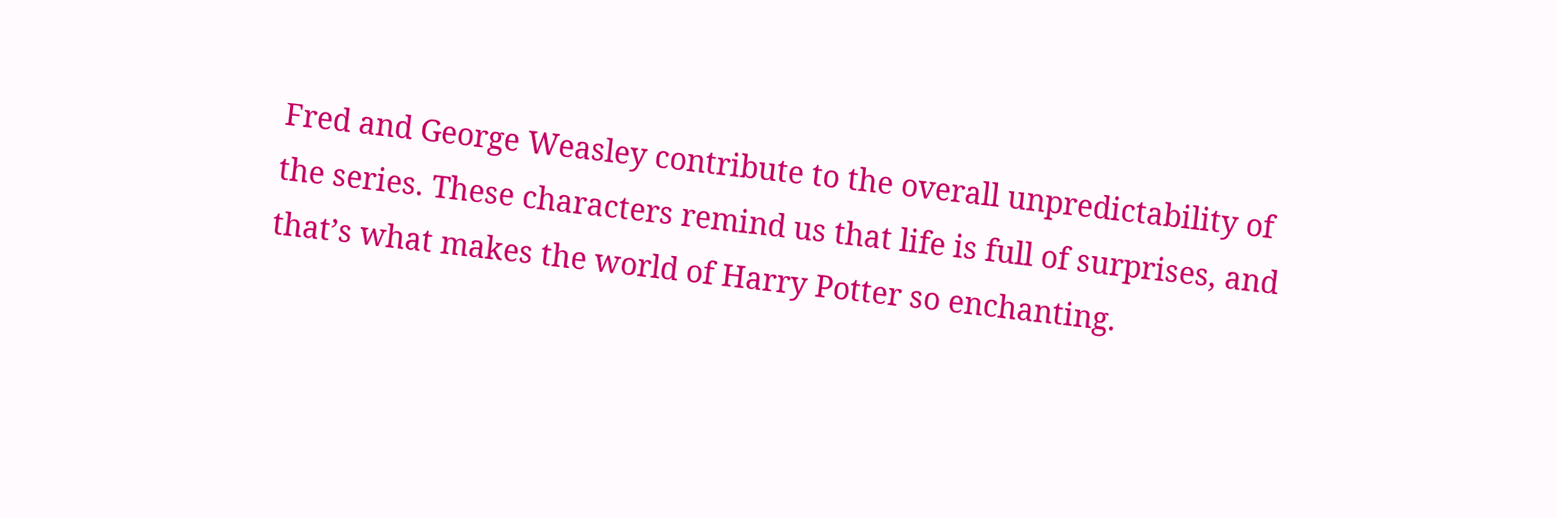Fred and George Weasley contribute to the overall unpredictability of the series. These characters remind us that life is full of surprises, and that’s what makes the world of Harry Potter so enchanting.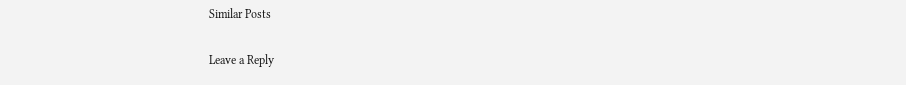Similar Posts

Leave a Reply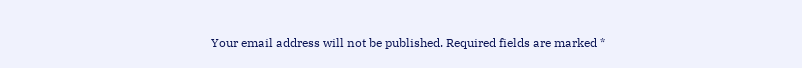Your email address will not be published. Required fields are marked *